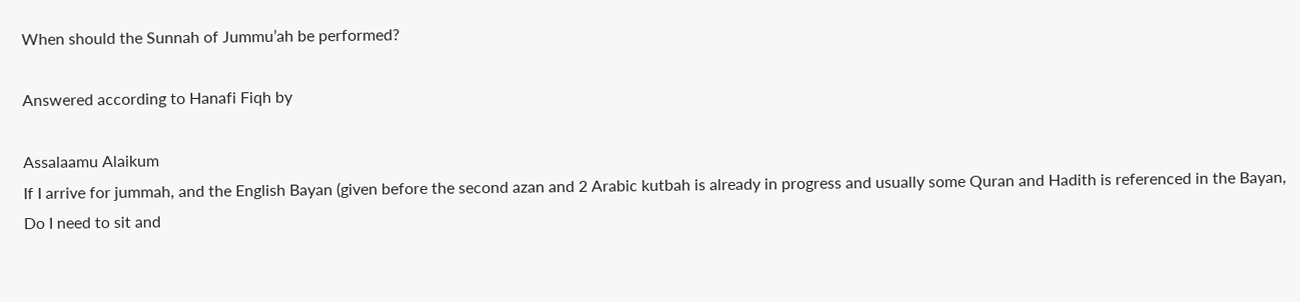When should the Sunnah of Jummu’ah be performed?

Answered according to Hanafi Fiqh by

Assalaamu Alaikum
If I arrive for jummah, and the English Bayan (given before the second azan and 2 Arabic kutbah is already in progress and usually some Quran and Hadith is referenced in the Bayan, Do I need to sit and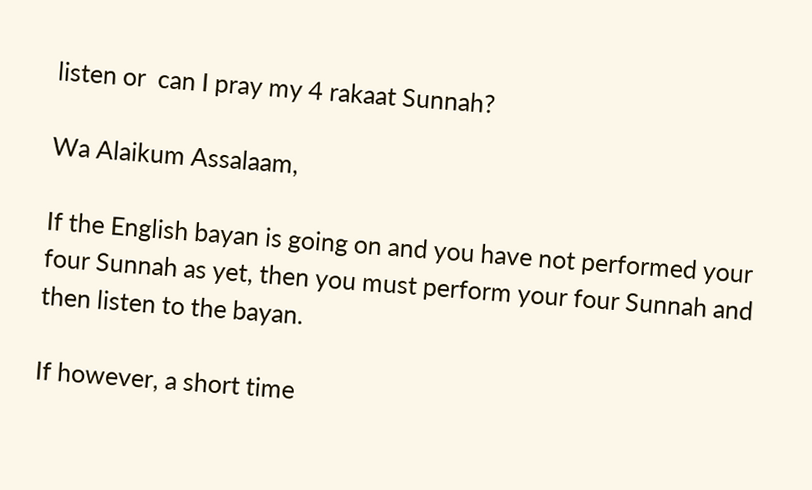listen or  can I pray my 4 rakaat Sunnah?

Wa Alaikum Assalaam,

If the English bayan is going on and you have not performed your four Sunnah as yet, then you must perform your four Sunnah and then listen to the bayan.

If however, a short time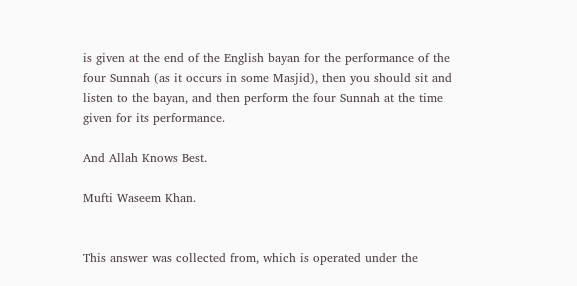is given at the end of the English bayan for the performance of the four Sunnah (as it occurs in some Masjid), then you should sit and listen to the bayan, and then perform the four Sunnah at the time given for its performance.

And Allah Knows Best.

Mufti Waseem Khan.


This answer was collected from, which is operated under the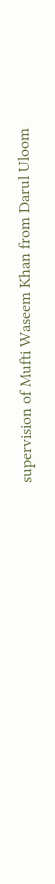supervision of Mufti Waseem Khan from Darul Uloom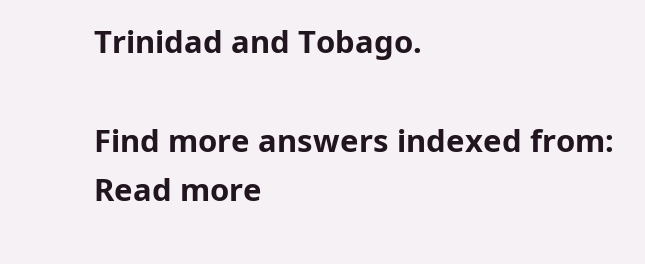Trinidad and Tobago.

Find more answers indexed from:
Read more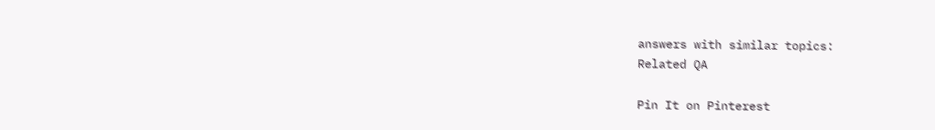answers with similar topics:
Related QA

Pin It on Pinterest